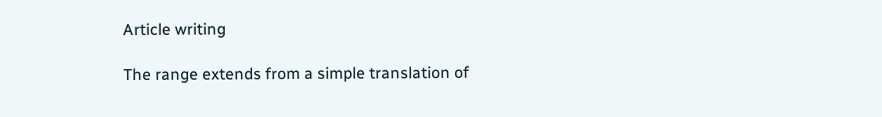Article writing

The range extends from a simple translation of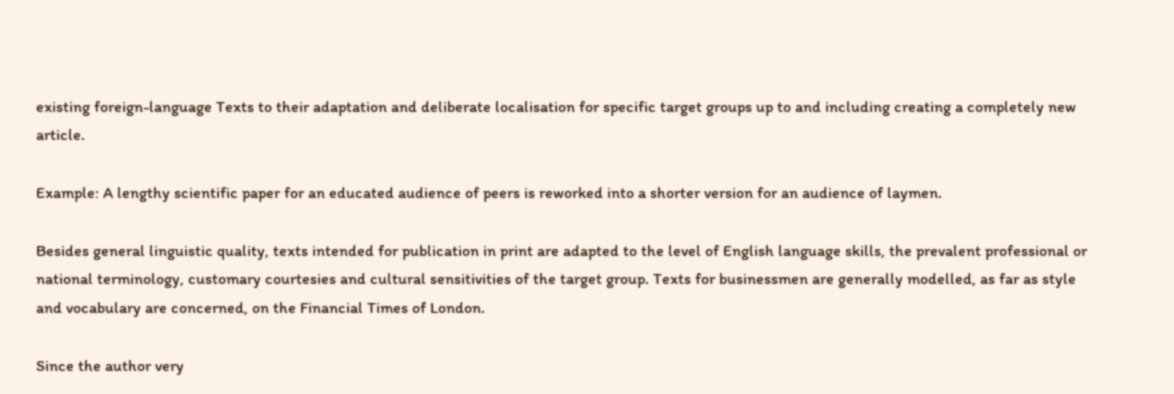existing foreign-language Texts to their adaptation and deliberate localisation for specific target groups up to and including creating a completely new article.

Example: A lengthy scientific paper for an educated audience of peers is reworked into a shorter version for an audience of laymen.

Besides general linguistic quality, texts intended for publication in print are adapted to the level of English language skills, the prevalent professional or national terminology, customary courtesies and cultural sensitivities of the target group. Texts for businessmen are generally modelled, as far as style and vocabulary are concerned, on the Financial Times of London.

Since the author very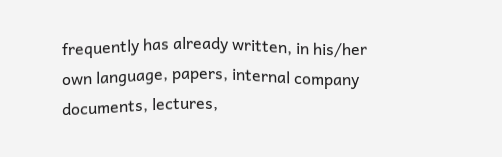frequently has already written, in his/her own language, papers, internal company documents, lectures,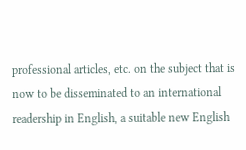professional articles, etc. on the subject that is now to be disseminated to an international readership in English, a suitable new English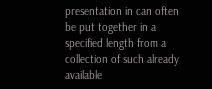presentation in can often be put together in a specified length from a collection of such already available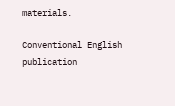materials.

Conventional English publication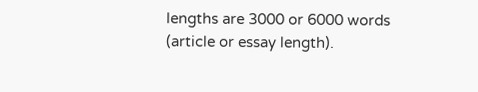lengths are 3000 or 6000 words (article or essay length).